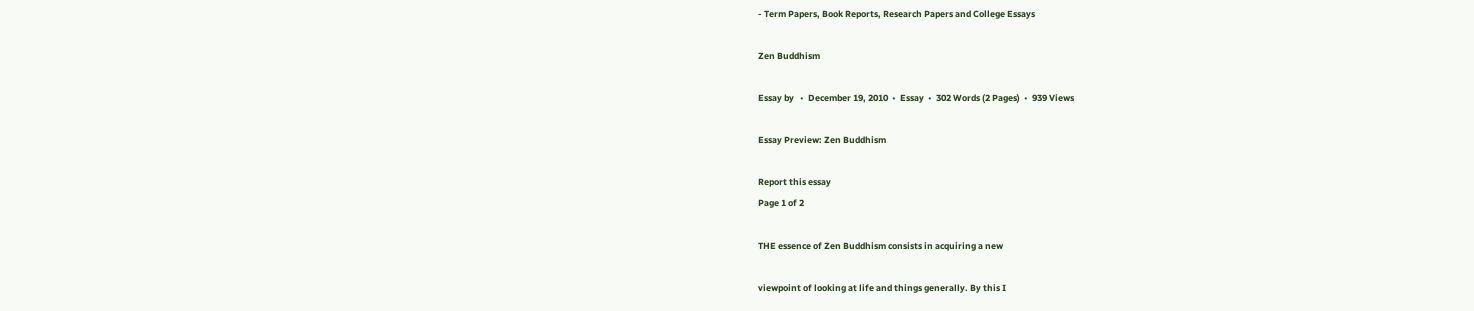- Term Papers, Book Reports, Research Papers and College Essays

Zen Buddhism

Essay by   •  December 19, 2010  •  Essay  •  302 Words (2 Pages)  •  939 Views

Essay Preview: Zen Buddhism

Report this essay
Page 1 of 2

THE essence of Zen Buddhism consists in acquiring a new

viewpoint of looking at life and things generally. By this I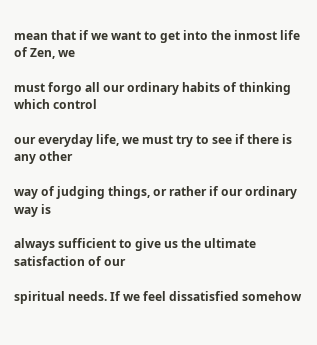mean that if we want to get into the inmost life of Zen, we

must forgo all our ordinary habits of thinking which control

our everyday life, we must try to see if there is any other

way of judging things, or rather if our ordinary way is

always sufficient to give us the ultimate satisfaction of our

spiritual needs. If we feel dissatisfied somehow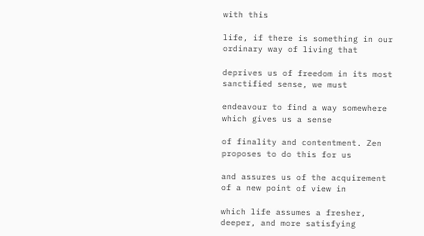with this

life, if there is something in our ordinary way of living that

deprives us of freedom in its most sanctified sense, we must

endeavour to find a way somewhere which gives us a sense

of finality and contentment. Zen proposes to do this for us

and assures us of the acquirement of a new point of view in

which life assumes a fresher, deeper, and more satisfying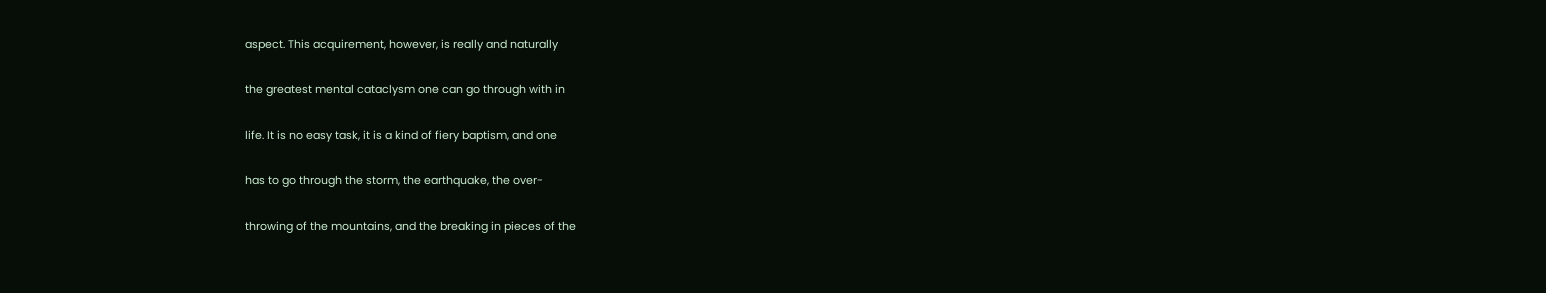aspect. This acquirement, however, is really and naturally

the greatest mental cataclysm one can go through with in

life. It is no easy task, it is a kind of fiery baptism, and one

has to go through the storm, the earthquake, the over-

throwing of the mountains, and the breaking in pieces of the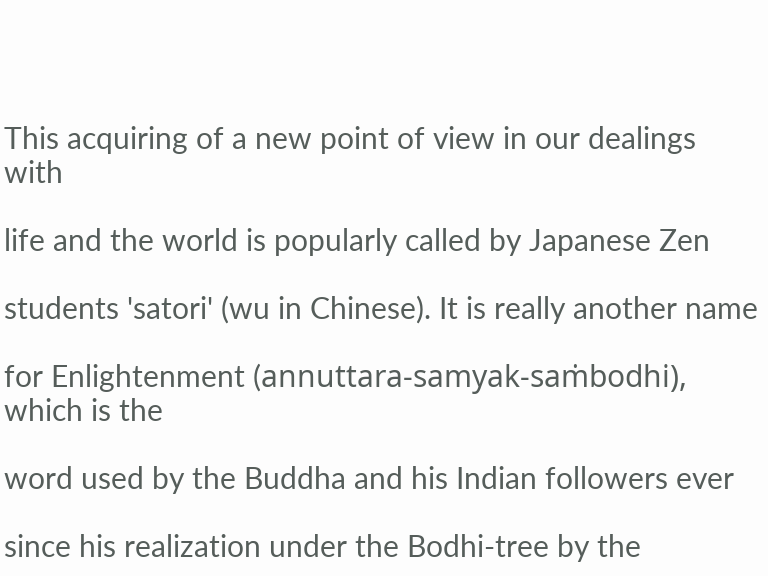This acquiring of a new point of view in our dealings with

life and the world is popularly called by Japanese Zen

students 'satori' (wu in Chinese). It is really another name

for Enlightenment (annuttara-samyak-saṁbodhi), which is the

word used by the Buddha and his Indian followers ever

since his realization under the Bodhi-tree by the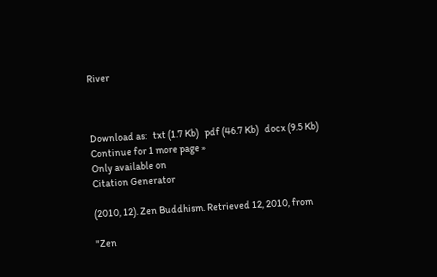River



Download as:   txt (1.7 Kb)   pdf (46.7 Kb)   docx (9.5 Kb)
Continue for 1 more page »
Only available on
Citation Generator

(2010, 12). Zen Buddhism. Retrieved 12, 2010, from

"Zen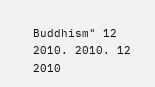Buddhism" 12 2010. 2010. 12 2010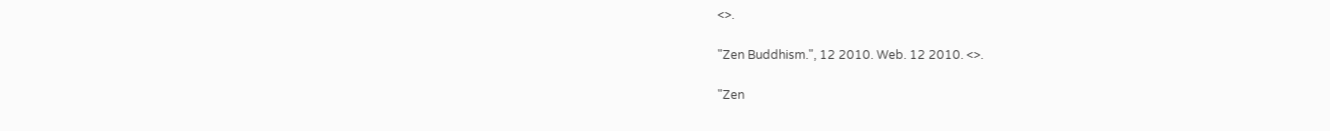<>.

"Zen Buddhism.", 12 2010. Web. 12 2010. <>.

"Zen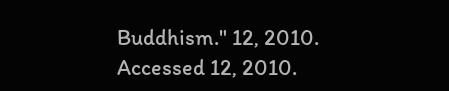Buddhism." 12, 2010. Accessed 12, 2010.